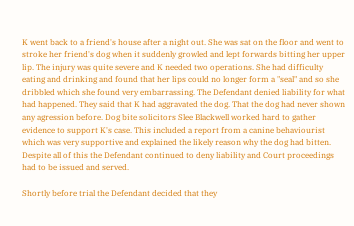K went back to a friend's house after a night out. She was sat on the floor and went to stroke her friend's dog when it suddenly growled and lept forwards bitting her upper lip. The injury was quite severe and K needed two operations. She had difficulty eating and drinking and found that her lips could no longer form a "seal" and so she dribbled which she found very embarrassing. The Defendant denied liability for what had happened. They said that K had aggravated the dog. That the dog had never shown any agression before. Dog bite solicitors Slee Blackwell worked hard to gather evidence to support K's case. This included a report from a canine behaviourist which was very supportive and explained the likely reason why the dog had bitten. Despite all of this the Defendant continued to deny liability and Court proceedings had to be issued and served.

Shortly before trial the Defendant decided that they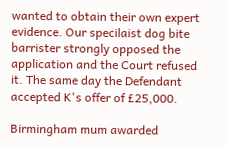wanted to obtain their own expert evidence. Our specilaist dog bite barrister strongly opposed the application and the Court refused it. The same day the Defendant accepted K's offer of £25,000.

Birmingham mum awarded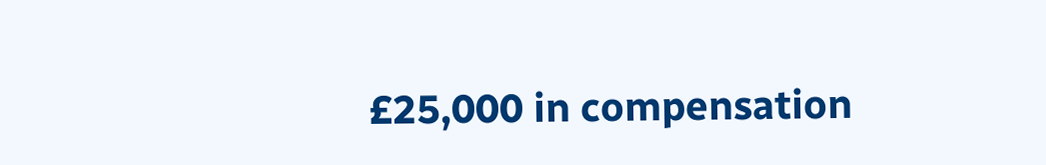£25,000 in compensation